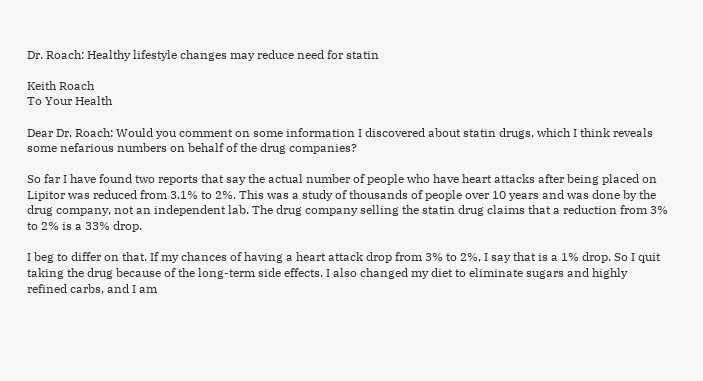Dr. Roach: Healthy lifestyle changes may reduce need for statin

Keith Roach
To Your Health

Dear Dr. Roach: Would you comment on some information I discovered about statin drugs, which I think reveals some nefarious numbers on behalf of the drug companies?

So far I have found two reports that say the actual number of people who have heart attacks after being placed on Lipitor was reduced from 3.1% to 2%. This was a study of thousands of people over 10 years and was done by the drug company, not an independent lab. The drug company selling the statin drug claims that a reduction from 3% to 2% is a 33% drop.

I beg to differ on that. If my chances of having a heart attack drop from 3% to 2%, I say that is a 1% drop. So I quit taking the drug because of the long-term side effects. I also changed my diet to eliminate sugars and highly refined carbs, and I am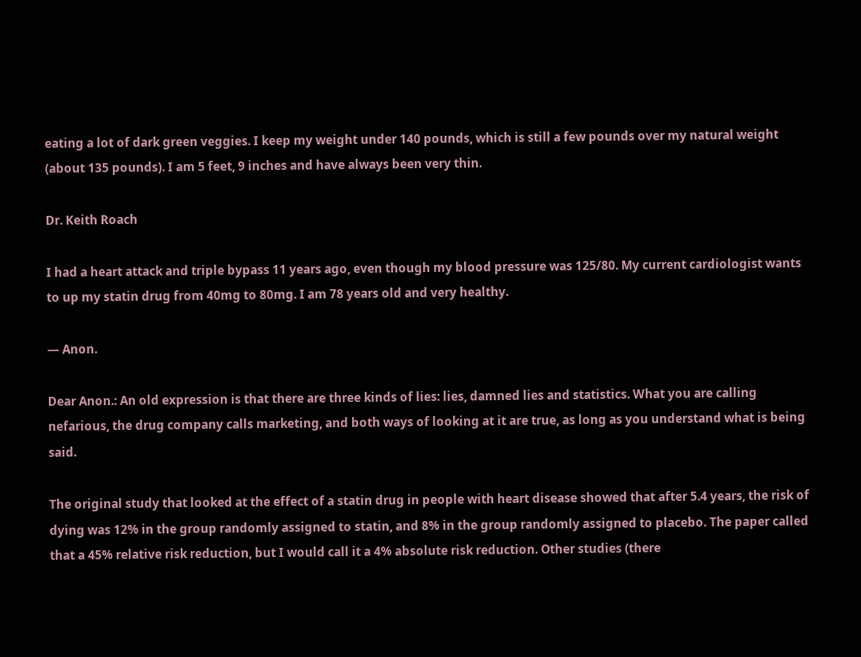eating a lot of dark green veggies. I keep my weight under 140 pounds, which is still a few pounds over my natural weight (about 135 pounds). I am 5 feet, 9 inches and have always been very thin.

Dr. Keith Roach

I had a heart attack and triple bypass 11 years ago, even though my blood pressure was 125/80. My current cardiologist wants to up my statin drug from 40mg to 80mg. I am 78 years old and very healthy.

— Anon.

Dear Anon.: An old expression is that there are three kinds of lies: lies, damned lies and statistics. What you are calling nefarious, the drug company calls marketing, and both ways of looking at it are true, as long as you understand what is being said.

The original study that looked at the effect of a statin drug in people with heart disease showed that after 5.4 years, the risk of dying was 12% in the group randomly assigned to statin, and 8% in the group randomly assigned to placebo. The paper called that a 45% relative risk reduction, but I would call it a 4% absolute risk reduction. Other studies (there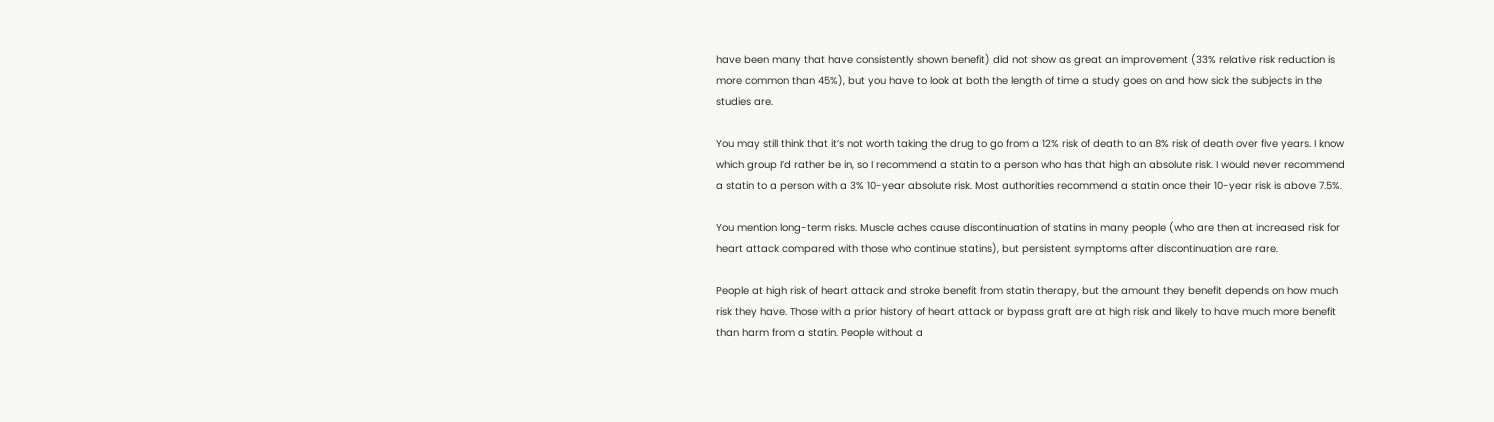have been many that have consistently shown benefit) did not show as great an improvement (33% relative risk reduction is more common than 45%), but you have to look at both the length of time a study goes on and how sick the subjects in the studies are.

You may still think that it’s not worth taking the drug to go from a 12% risk of death to an 8% risk of death over five years. I know which group I’d rather be in, so I recommend a statin to a person who has that high an absolute risk. I would never recommend a statin to a person with a 3% 10-year absolute risk. Most authorities recommend a statin once their 10-year risk is above 7.5%.

You mention long-term risks. Muscle aches cause discontinuation of statins in many people (who are then at increased risk for heart attack compared with those who continue statins), but persistent symptoms after discontinuation are rare.

People at high risk of heart attack and stroke benefit from statin therapy, but the amount they benefit depends on how much risk they have. Those with a prior history of heart attack or bypass graft are at high risk and likely to have much more benefit than harm from a statin. People without a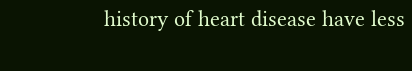history of heart disease have less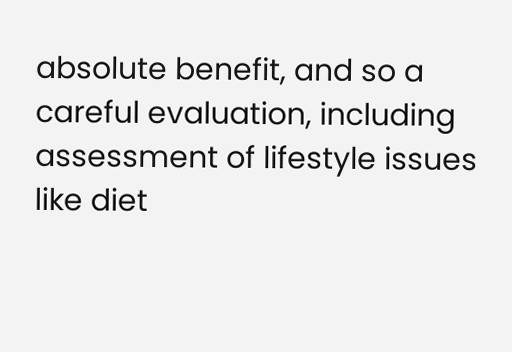absolute benefit, and so a careful evaluation, including assessment of lifestyle issues like diet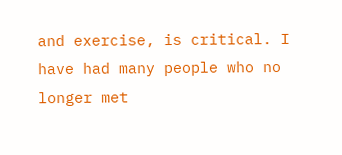and exercise, is critical. I have had many people who no longer met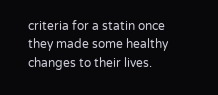criteria for a statin once they made some healthy changes to their lives.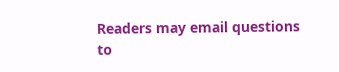Readers may email questions to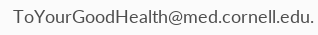ToYourGoodHealth@med.cornell.edu.